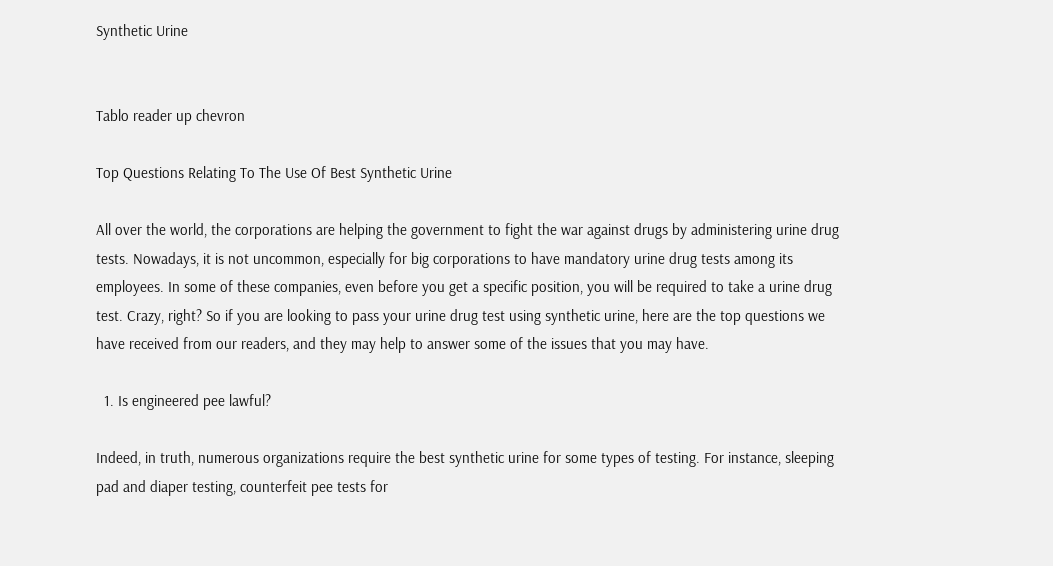Synthetic Urine


Tablo reader up chevron

Top Questions Relating To The Use Of Best Synthetic Urine

All over the world, the corporations are helping the government to fight the war against drugs by administering urine drug tests. Nowadays, it is not uncommon, especially for big corporations to have mandatory urine drug tests among its employees. In some of these companies, even before you get a specific position, you will be required to take a urine drug test. Crazy, right? So if you are looking to pass your urine drug test using synthetic urine, here are the top questions we have received from our readers, and they may help to answer some of the issues that you may have.

  1. Is engineered pee lawful?

Indeed, in truth, numerous organizations require the best synthetic urine for some types of testing. For instance, sleeping pad and diaper testing, counterfeit pee tests for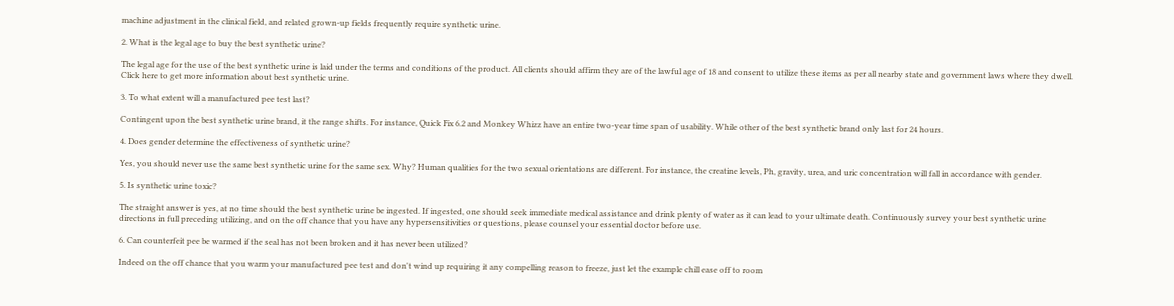machine adjustment in the clinical field, and related grown-up fields frequently require synthetic urine.

2. What is the legal age to buy the best synthetic urine?

The legal age for the use of the best synthetic urine is laid under the terms and conditions of the product. All clients should affirm they are of the lawful age of 18 and consent to utilize these items as per all nearby state and government laws where they dwell. Click here to get more information about best synthetic urine.

3. To what extent will a manufactured pee test last?

Contingent upon the best synthetic urine brand, it the range shifts. For instance, Quick Fix 6.2 and Monkey Whizz have an entire two-year time span of usability. While other of the best synthetic brand only last for 24 hours.

4. Does gender determine the effectiveness of synthetic urine?

Yes, you should never use the same best synthetic urine for the same sex. Why? Human qualities for the two sexual orientations are different. For instance, the creatine levels, Ph, gravity, urea, and uric concentration will fall in accordance with gender.

5. Is synthetic urine toxic?

The straight answer is yes, at no time should the best synthetic urine be ingested. If ingested, one should seek immediate medical assistance and drink plenty of water as it can lead to your ultimate death. Continuously survey your best synthetic urine directions in full preceding utilizing, and on the off chance that you have any hypersensitivities or questions, please counsel your essential doctor before use.

6. Can counterfeit pee be warmed if the seal has not been broken and it has never been utilized?

Indeed on the off chance that you warm your manufactured pee test and don't wind up requiring it any compelling reason to freeze, just let the example chill ease off to room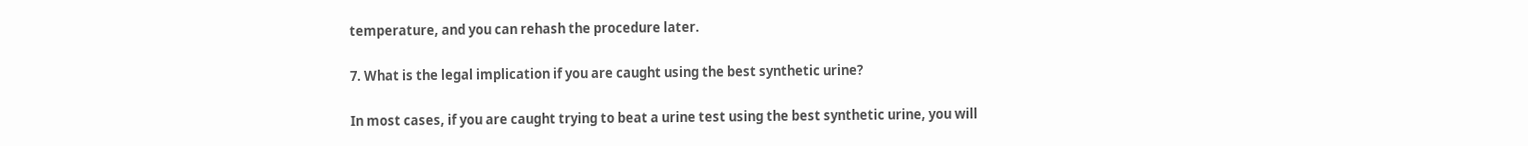temperature, and you can rehash the procedure later.

7. What is the legal implication if you are caught using the best synthetic urine?

In most cases, if you are caught trying to beat a urine test using the best synthetic urine, you will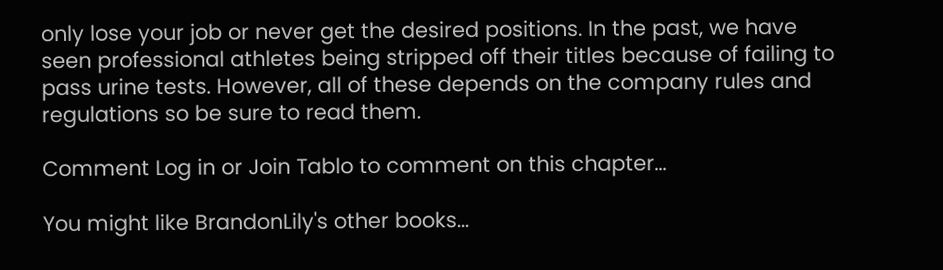only lose your job or never get the desired positions. In the past, we have seen professional athletes being stripped off their titles because of failing to pass urine tests. However, all of these depends on the company rules and regulations so be sure to read them.

Comment Log in or Join Tablo to comment on this chapter...

You might like BrandonLily's other books...